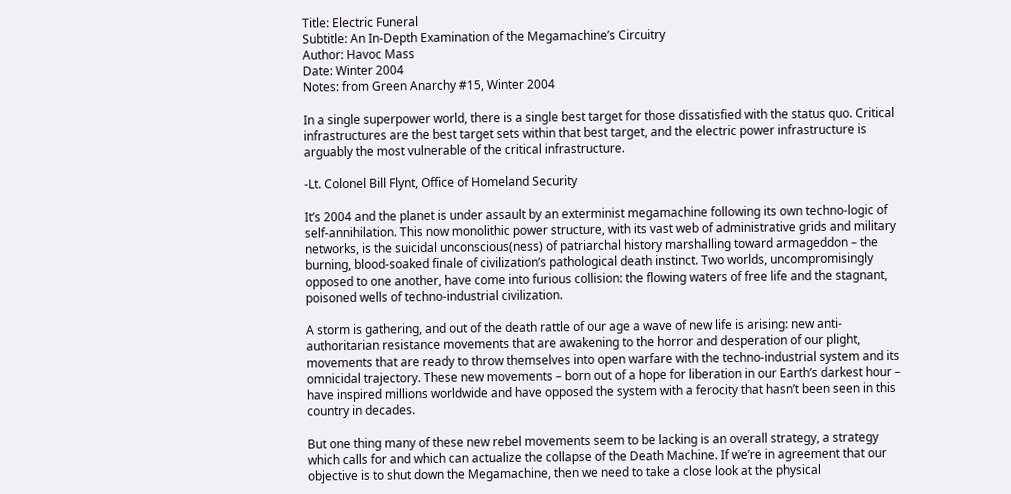Title: Electric Funeral
Subtitle: An In-Depth Examination of the Megamachine’s Circuitry
Author: Havoc Mass
Date: Winter 2004
Notes: from Green Anarchy #15, Winter 2004

In a single superpower world, there is a single best target for those dissatisfied with the status quo. Critical infrastructures are the best target sets within that best target, and the electric power infrastructure is arguably the most vulnerable of the critical infrastructure.

-Lt. Colonel Bill Flynt, Office of Homeland Security

It’s 2004 and the planet is under assault by an exterminist megamachine following its own techno-logic of self-annihilation. This now monolithic power structure, with its vast web of administrative grids and military networks, is the suicidal unconscious(ness) of patriarchal history marshalling toward armageddon – the burning, blood-soaked finale of civilization’s pathological death instinct. Two worlds, uncompromisingly opposed to one another, have come into furious collision: the flowing waters of free life and the stagnant, poisoned wells of techno-industrial civilization.

A storm is gathering, and out of the death rattle of our age a wave of new life is arising: new anti-authoritarian resistance movements that are awakening to the horror and desperation of our plight, movements that are ready to throw themselves into open warfare with the techno-industrial system and its omnicidal trajectory. These new movements – born out of a hope for liberation in our Earth’s darkest hour – have inspired millions worldwide and have opposed the system with a ferocity that hasn’t been seen in this country in decades.

But one thing many of these new rebel movements seem to be lacking is an overall strategy, a strategy which calls for and which can actualize the collapse of the Death Machine. If we’re in agreement that our objective is to shut down the Megamachine, then we need to take a close look at the physical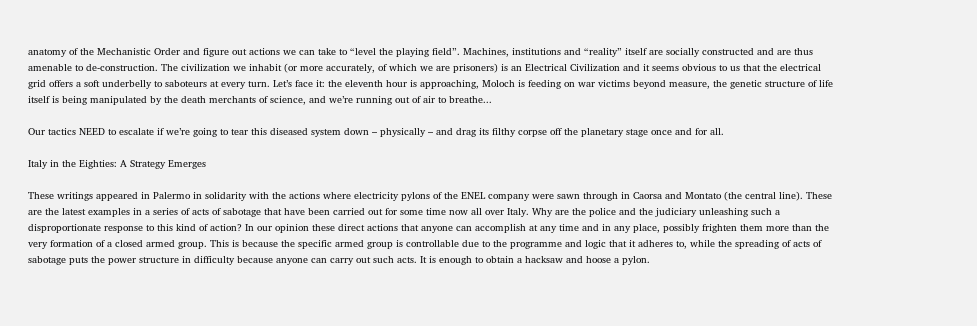anatomy of the Mechanistic Order and figure out actions we can take to “level the playing field”. Machines, institutions and “reality” itself are socially constructed and are thus amenable to de-construction. The civilization we inhabit (or more accurately, of which we are prisoners) is an Electrical Civilization and it seems obvious to us that the electrical grid offers a soft underbelly to saboteurs at every turn. Let’s face it: the eleventh hour is approaching, Moloch is feeding on war victims beyond measure, the genetic structure of life itself is being manipulated by the death merchants of science, and we’re running out of air to breathe...

Our tactics NEED to escalate if we’re going to tear this diseased system down – physically – and drag its filthy corpse off the planetary stage once and for all.

Italy in the Eighties: A Strategy Emerges

These writings appeared in Palermo in solidarity with the actions where electricity pylons of the ENEL company were sawn through in Caorsa and Montato (the central line). These are the latest examples in a series of acts of sabotage that have been carried out for some time now all over Italy. Why are the police and the judiciary unleashing such a disproportionate response to this kind of action? In our opinion these direct actions that anyone can accomplish at any time and in any place, possibly frighten them more than the very formation of a closed armed group. This is because the specific armed group is controllable due to the programme and logic that it adheres to, while the spreading of acts of sabotage puts the power structure in difficulty because anyone can carry out such acts. It is enough to obtain a hacksaw and hoose a pylon.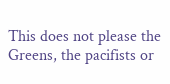This does not please the Greens, the pacifists or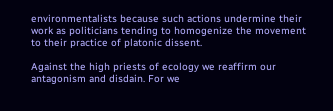environmentalists because such actions undermine their work as politicians tending to homogenize the movement to their practice of platonic dissent.

Against the high priests of ecology we reaffirm our antagonism and disdain. For we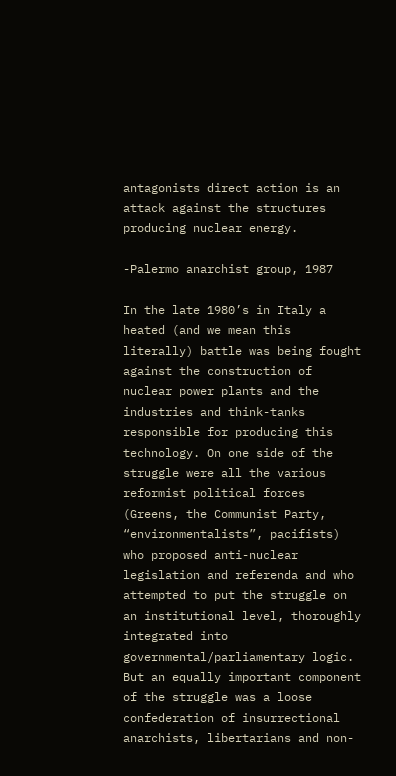antagonists direct action is an attack against the structures producing nuclear energy.

-Palermo anarchist group, 1987

In the late 1980’s in Italy a heated (and we mean this literally) battle was being fought against the construction of nuclear power plants and the industries and think-tanks responsible for producing this technology. On one side of the struggle were all the various reformist political forces (Greens, the Communist Party, “environmentalists”, pacifists) who proposed anti-nuclear legislation and referenda and who attempted to put the struggle on an institutional level, thoroughly integrated into governmental/parliamentary logic. But an equally important component of the struggle was a loose confederation of insurrectional anarchists, libertarians and non-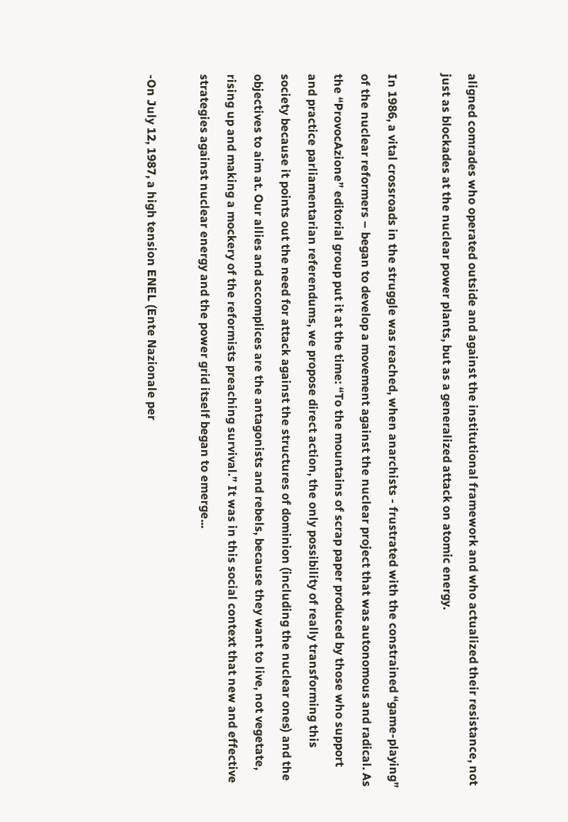aligned comrades who operated outside and against the institutional framework and who actualized their resistance, not just as blockades at the nuclear power plants, but as a generalized attack on atomic energy.

In 1986, a vital crossroads in the struggle was reached, when anarchists - frustrated with the constrained “game-playing” of the nuclear reformers – began to develop a movement against the nuclear project that was autonomous and radical. As the “ProvocAzione” editorial group put it at the time: “To the mountains of scrap paper produced by those who support and practice parliamentarian referendums, we propose direct action, the only possibility of really transforming this society because it points out the need for attack against the structures of dominion (including the nuclear ones) and the objectives to aim at. Our allies and accomplices are the antagonists and rebels, because they want to live, not vegetate, rising up and making a mockery of the reformists preaching survival.” It was in this social context that new and effective strategies against nuclear energy and the power grid itself began to emerge...

-On July 12, 1987, a high tension ENEL (Ente Nazionale per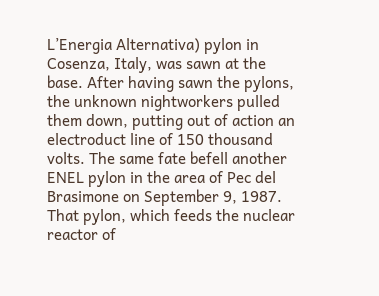L’Energia Alternativa) pylon in Cosenza, Italy, was sawn at the base. After having sawn the pylons, the unknown nightworkers pulled them down, putting out of action an electroduct line of 150 thousand volts. The same fate befell another ENEL pylon in the area of Pec del Brasimone on September 9, 1987. That pylon, which feeds the nuclear reactor of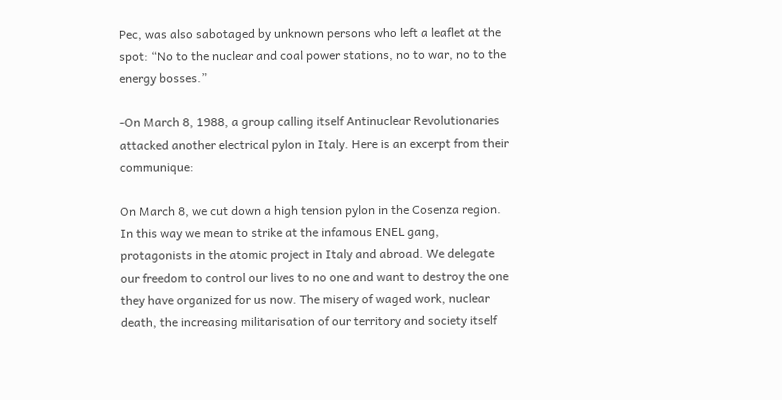Pec, was also sabotaged by unknown persons who left a leaflet at the spot: “No to the nuclear and coal power stations, no to war, no to the energy bosses.”

-On March 8, 1988, a group calling itself Antinuclear Revolutionaries attacked another electrical pylon in Italy. Here is an excerpt from their communique:

On March 8, we cut down a high tension pylon in the Cosenza region. In this way we mean to strike at the infamous ENEL gang, protagonists in the atomic project in Italy and abroad. We delegate our freedom to control our lives to no one and want to destroy the one they have organized for us now. The misery of waged work, nuclear death, the increasing militarisation of our territory and society itself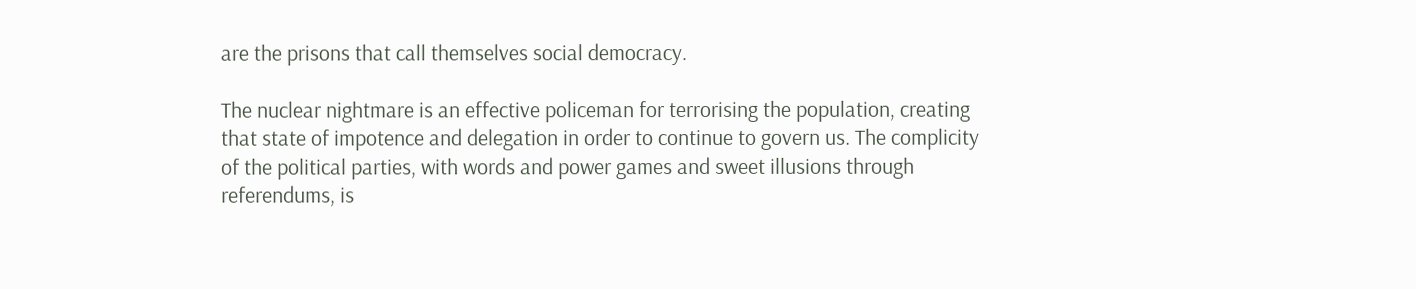are the prisons that call themselves social democracy.

The nuclear nightmare is an effective policeman for terrorising the population, creating that state of impotence and delegation in order to continue to govern us. The complicity of the political parties, with words and power games and sweet illusions through referendums, is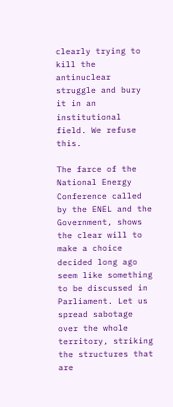clearly trying to kill the antinuclear struggle and bury it in an institutional field. We refuse this.

The farce of the National Energy Conference called by the ENEL and the Government, shows the clear will to make a choice decided long ago seem like something to be discussed in Parliament. Let us spread sabotage over the whole territory, striking the structures that are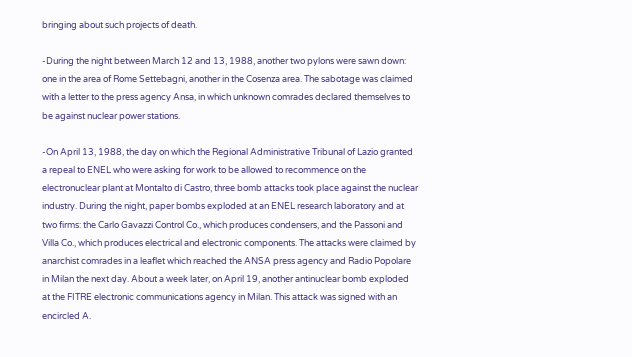bringing about such projects of death.

-During the night between March 12 and 13, 1988, another two pylons were sawn down: one in the area of Rome Settebagni, another in the Cosenza area. The sabotage was claimed with a letter to the press agency Ansa, in which unknown comrades declared themselves to be against nuclear power stations.

-On April 13, 1988, the day on which the Regional Administrative Tribunal of Lazio granted a repeal to ENEL who were asking for work to be allowed to recommence on the electronuclear plant at Montalto di Castro, three bomb attacks took place against the nuclear industry. During the night, paper bombs exploded at an ENEL research laboratory and at two firms: the Carlo Gavazzi Control Co., which produces condensers, and the Passoni and Villa Co., which produces electrical and electronic components. The attacks were claimed by anarchist comrades in a leaflet which reached the ANSA press agency and Radio Popolare in Milan the next day. About a week later, on April 19, another antinuclear bomb exploded at the FITRE electronic communications agency in Milan. This attack was signed with an encircled A.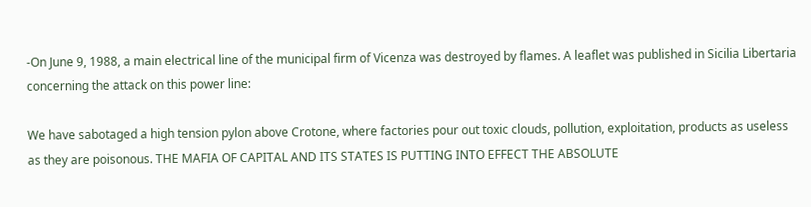-On June 9, 1988, a main electrical line of the municipal firm of Vicenza was destroyed by flames. A leaflet was published in Sicilia Libertaria concerning the attack on this power line:

We have sabotaged a high tension pylon above Crotone, where factories pour out toxic clouds, pollution, exploitation, products as useless as they are poisonous. THE MAFIA OF CAPITAL AND ITS STATES IS PUTTING INTO EFFECT THE ABSOLUTE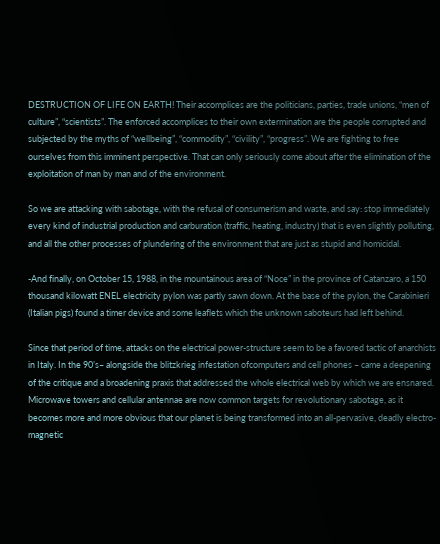DESTRUCTION OF LIFE ON EARTH! Their accomplices are the politicians, parties, trade unions, “men of culture”, “scientists”. The enforced accomplices to their own extermination are the people corrupted and subjected by the myths of “wellbeing”, “commodity”, “civility”, “progress”. We are fighting to free ourselves from this imminent perspective. That can only seriously come about after the elimination of the exploitation of man by man and of the environment.

So we are attacking with sabotage, with the refusal of consumerism and waste, and say: stop immediately every kind of industrial production and carburation (traffic, heating, industry) that is even slightly polluting, and all the other processes of plundering of the environment that are just as stupid and homicidal.

-And finally, on October 15, 1988, in the mountainous area of “Noce” in the province of Catanzaro, a 150 thousand kilowatt ENEL electricity pylon was partly sawn down. At the base of the pylon, the Carabinieri (Italian pigs) found a timer device and some leaflets which the unknown saboteurs had left behind.

Since that period of time, attacks on the electrical power-structure seem to be a favored tactic of anarchists in Italy. In the 90’s– alongside the blitzkrieg infestation ofcomputers and cell phones – came a deepening of the critique and a broadening praxis that addressed the whole electrical web by which we are ensnared. Microwave towers and cellular antennae are now common targets for revolutionary sabotage, as it becomes more and more obvious that our planet is being transformed into an all-pervasive, deadly electro-magnetic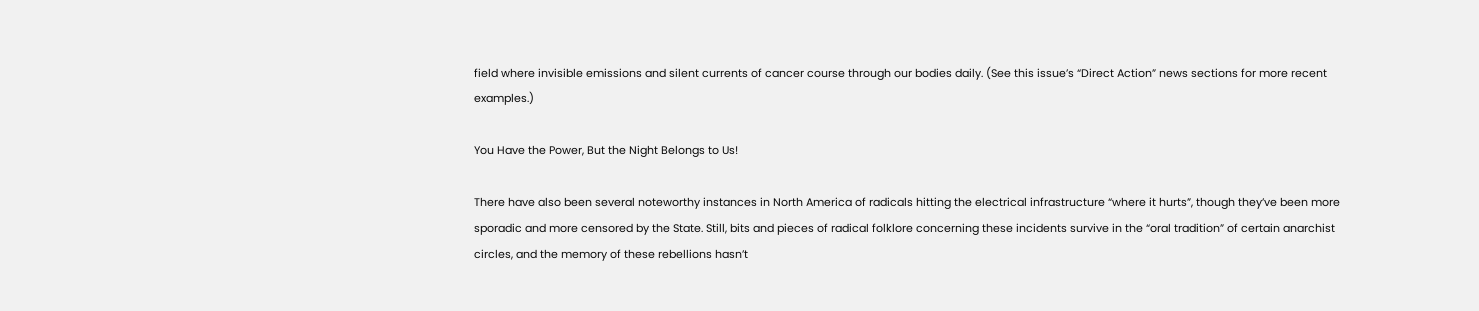field where invisible emissions and silent currents of cancer course through our bodies daily. (See this issue’s “Direct Action” news sections for more recent examples.)

You Have the Power, But the Night Belongs to Us!

There have also been several noteworthy instances in North America of radicals hitting the electrical infrastructure “where it hurts”, though they’ve been more sporadic and more censored by the State. Still, bits and pieces of radical folklore concerning these incidents survive in the “oral tradition” of certain anarchist circles, and the memory of these rebellions hasn’t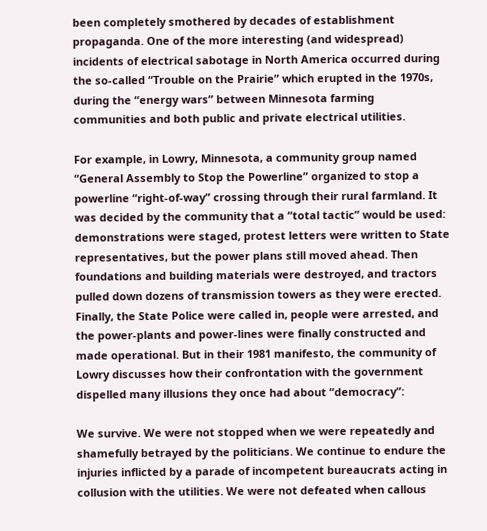been completely smothered by decades of establishment propaganda. One of the more interesting (and widespread) incidents of electrical sabotage in North America occurred during the so-called “Trouble on the Prairie” which erupted in the 1970s, during the “energy wars” between Minnesota farming communities and both public and private electrical utilities.

For example, in Lowry, Minnesota, a community group named “General Assembly to Stop the Powerline” organized to stop a powerline “right-of-way” crossing through their rural farmland. It was decided by the community that a “total tactic” would be used: demonstrations were staged, protest letters were written to State representatives, but the power plans still moved ahead. Then foundations and building materials were destroyed, and tractors pulled down dozens of transmission towers as they were erected. Finally, the State Police were called in, people were arrested, and the power-plants and power-lines were finally constructed and made operational. But in their 1981 manifesto, the community of Lowry discusses how their confrontation with the government dispelled many illusions they once had about “democracy”:

We survive. We were not stopped when we were repeatedly and shamefully betrayed by the politicians. We continue to endure the injuries inflicted by a parade of incompetent bureaucrats acting in collusion with the utilities. We were not defeated when callous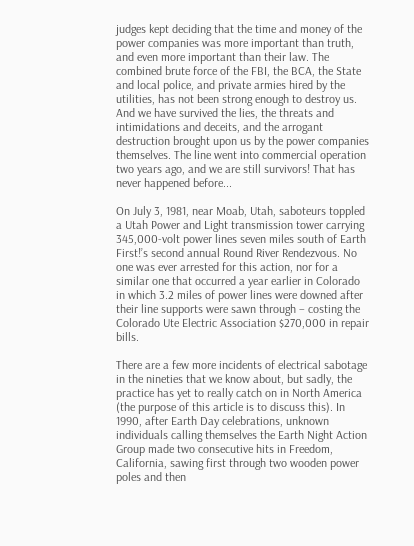judges kept deciding that the time and money of the power companies was more important than truth, and even more important than their law. The combined brute force of the FBI, the BCA, the State and local police, and private armies hired by the utilities, has not been strong enough to destroy us. And we have survived the lies, the threats and intimidations and deceits, and the arrogant destruction brought upon us by the power companies themselves. The line went into commercial operation two years ago, and we are still survivors! That has never happened before...

On July 3, 1981, near Moab, Utah, saboteurs toppled a Utah Power and Light transmission tower carrying 345,000-volt power lines seven miles south of Earth First!’s second annual Round River Rendezvous. No one was ever arrested for this action, nor for a similar one that occurred a year earlier in Colorado in which 3.2 miles of power lines were downed after their line supports were sawn through – costing the Colorado Ute Electric Association $270,000 in repair bills.

There are a few more incidents of electrical sabotage in the nineties that we know about, but sadly, the practice has yet to really catch on in North America (the purpose of this article is to discuss this). In 1990, after Earth Day celebrations, unknown individuals calling themselves the Earth Night Action Group made two consecutive hits in Freedom, California, sawing first through two wooden power poles and then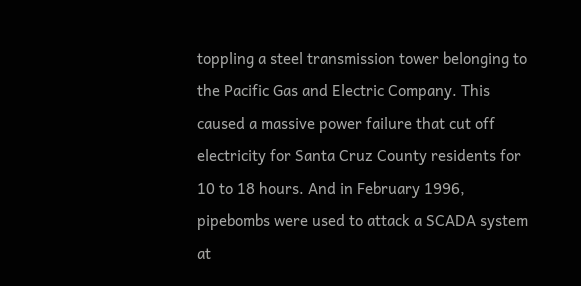toppling a steel transmission tower belonging to the Pacific Gas and Electric Company. This caused a massive power failure that cut off electricity for Santa Cruz County residents for 10 to 18 hours. And in February 1996, pipebombs were used to attack a SCADA system at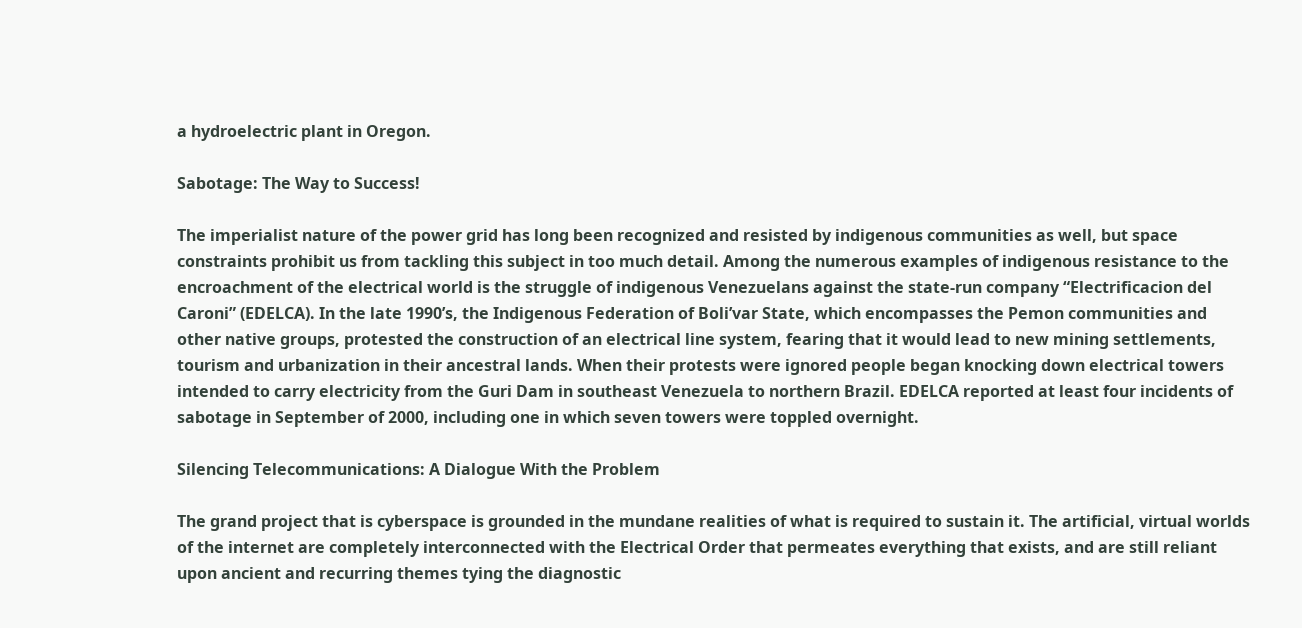a hydroelectric plant in Oregon.

Sabotage: The Way to Success!

The imperialist nature of the power grid has long been recognized and resisted by indigenous communities as well, but space constraints prohibit us from tackling this subject in too much detail. Among the numerous examples of indigenous resistance to the encroachment of the electrical world is the struggle of indigenous Venezuelans against the state-run company “Electrificacion del Caroni” (EDELCA). In the late 1990’s, the Indigenous Federation of Boli’var State, which encompasses the Pemon communities and other native groups, protested the construction of an electrical line system, fearing that it would lead to new mining settlements, tourism and urbanization in their ancestral lands. When their protests were ignored people began knocking down electrical towers intended to carry electricity from the Guri Dam in southeast Venezuela to northern Brazil. EDELCA reported at least four incidents of sabotage in September of 2000, including one in which seven towers were toppled overnight.

Silencing Telecommunications: A Dialogue With the Problem

The grand project that is cyberspace is grounded in the mundane realities of what is required to sustain it. The artificial, virtual worlds of the internet are completely interconnected with the Electrical Order that permeates everything that exists, and are still reliant upon ancient and recurring themes tying the diagnostic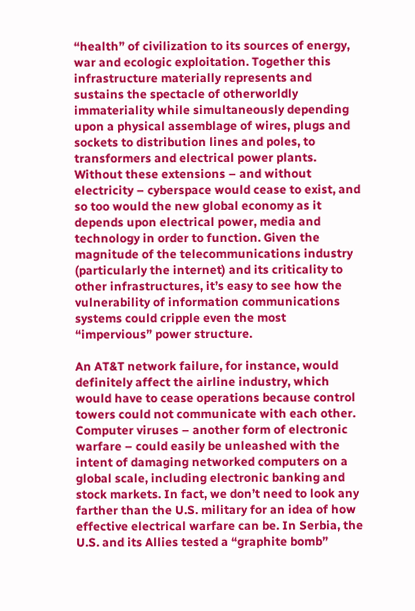“health” of civilization to its sources of energy, war and ecologic exploitation. Together this infrastructure materially represents and sustains the spectacle of otherworldly immateriality while simultaneously depending upon a physical assemblage of wires, plugs and sockets to distribution lines and poles, to transformers and electrical power plants. Without these extensions – and without electricity – cyberspace would cease to exist, and so too would the new global economy as it depends upon electrical power, media and technology in order to function. Given the magnitude of the telecommunications industry (particularly the internet) and its criticality to other infrastructures, it’s easy to see how the vulnerability of information communications systems could cripple even the most “impervious” power structure.

An AT&T network failure, for instance, would definitely affect the airline industry, which would have to cease operations because control towers could not communicate with each other. Computer viruses – another form of electronic warfare – could easily be unleashed with the intent of damaging networked computers on a global scale, including electronic banking and stock markets. In fact, we don’t need to look any farther than the U.S. military for an idea of how effective electrical warfare can be. In Serbia, the U.S. and its Allies tested a “graphite bomb”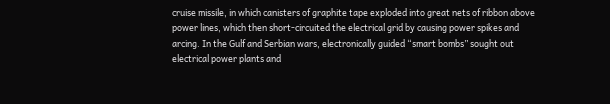cruise missile, in which canisters of graphite tape exploded into great nets of ribbon above power lines, which then short-circuited the electrical grid by causing power spikes and arcing. In the Gulf and Serbian wars, electronically guided “smart bombs” sought out electrical power plants and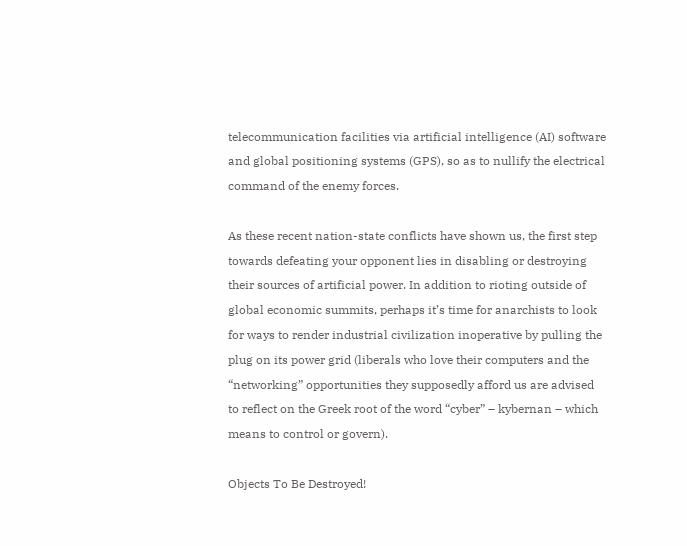telecommunication facilities via artificial intelligence (AI) software and global positioning systems (GPS), so as to nullify the electrical command of the enemy forces.

As these recent nation-state conflicts have shown us, the first step towards defeating your opponent lies in disabling or destroying their sources of artificial power. In addition to rioting outside of global economic summits, perhaps it’s time for anarchists to look for ways to render industrial civilization inoperative by pulling the plug on its power grid (liberals who love their computers and the “networking” opportunities they supposedly afford us are advised to reflect on the Greek root of the word “cyber” – kybernan – which means to control or govern).

Objects To Be Destroyed!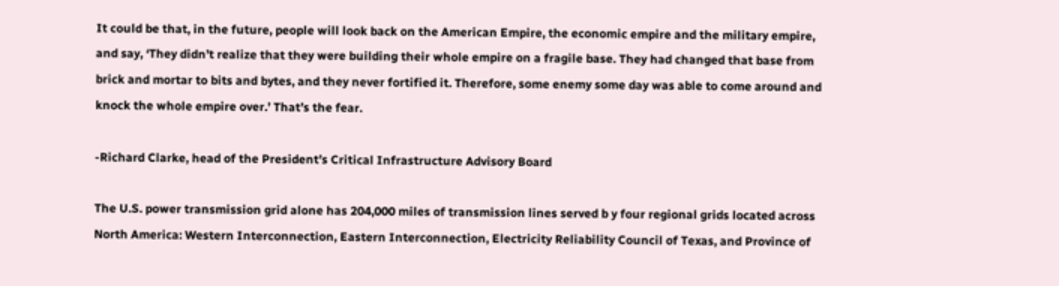It could be that, in the future, people will look back on the American Empire, the economic empire and the military empire, and say, ‘They didn’t realize that they were building their whole empire on a fragile base. They had changed that base from brick and mortar to bits and bytes, and they never fortified it. Therefore, some enemy some day was able to come around and knock the whole empire over.’ That’s the fear.

-Richard Clarke, head of the President’s Critical Infrastructure Advisory Board

The U.S. power transmission grid alone has 204,000 miles of transmission lines served b y four regional grids located across North America: Western Interconnection, Eastern Interconnection, Electricity Reliability Council of Texas, and Province of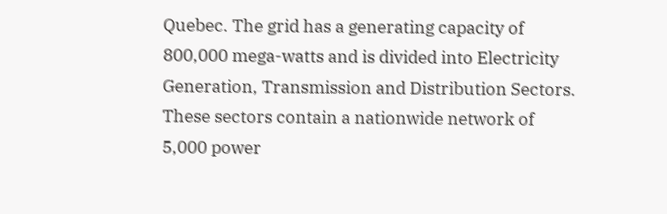Quebec. The grid has a generating capacity of 800,000 mega-watts and is divided into Electricity Generation, Transmission and Distribution Sectors. These sectors contain a nationwide network of 5,000 power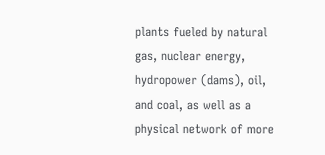plants fueled by natural gas, nuclear energy, hydropower (dams), oil, and coal, as well as a physical network of more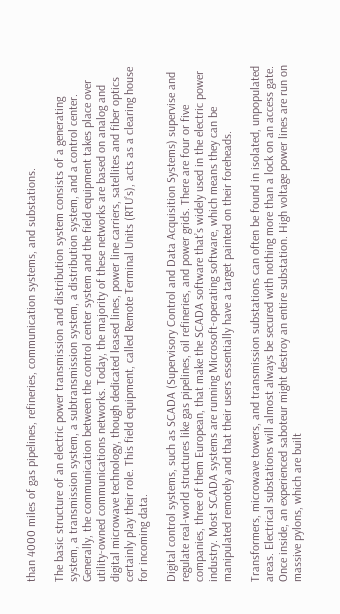than 4000 miles of gas pipelines, refineries, communication systems, and substations.

The basic structure of an electric power transmission and distribution system consists of a generating system, a transmission system, a subtransmission system, a distribution system, and a control center. Generally, the communication between the control center system and the field equipment takes place over utility-owned communications networks. Today, the majority of these networks are based on analog and digital microwave technology, though dedicated leased lines, power line carriers, satellites and fiber optics certainly play their role. This field equipment, called Remote Terminal Units (RTU’s), acts as a clearing house for incoming data.

Digital control systems, such as SCADA (Supervisory Control and Data Acquisition Systems) supervise and regulate real-world structures like gas pipelines, oil refineries, and power grids. There are four or five companies, three of them European, that make the SCADA software that’s widely used in the electric power industry. Most SCADA systems are running Microsoft-operating software, which means they can be manipulated remotely and that their users essentially have a target painted on their foreheads.

Transformers, microwave towers, and transmission substations can often be found in isolated, unpopulated areas. Electrical substations will almost always be secured with nothing more than a lock on an access gate. Once inside, an experienced saboteur might destroy an entire substation. High voltage power lines are run on massive pylons, which are built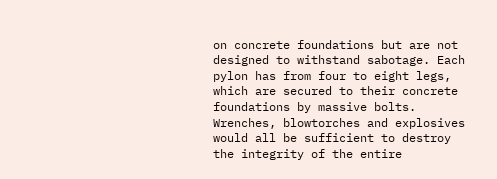on concrete foundations but are not designed to withstand sabotage. Each pylon has from four to eight legs, which are secured to their concrete foundations by massive bolts. Wrenches, blowtorches and explosives would all be sufficient to destroy the integrity of the entire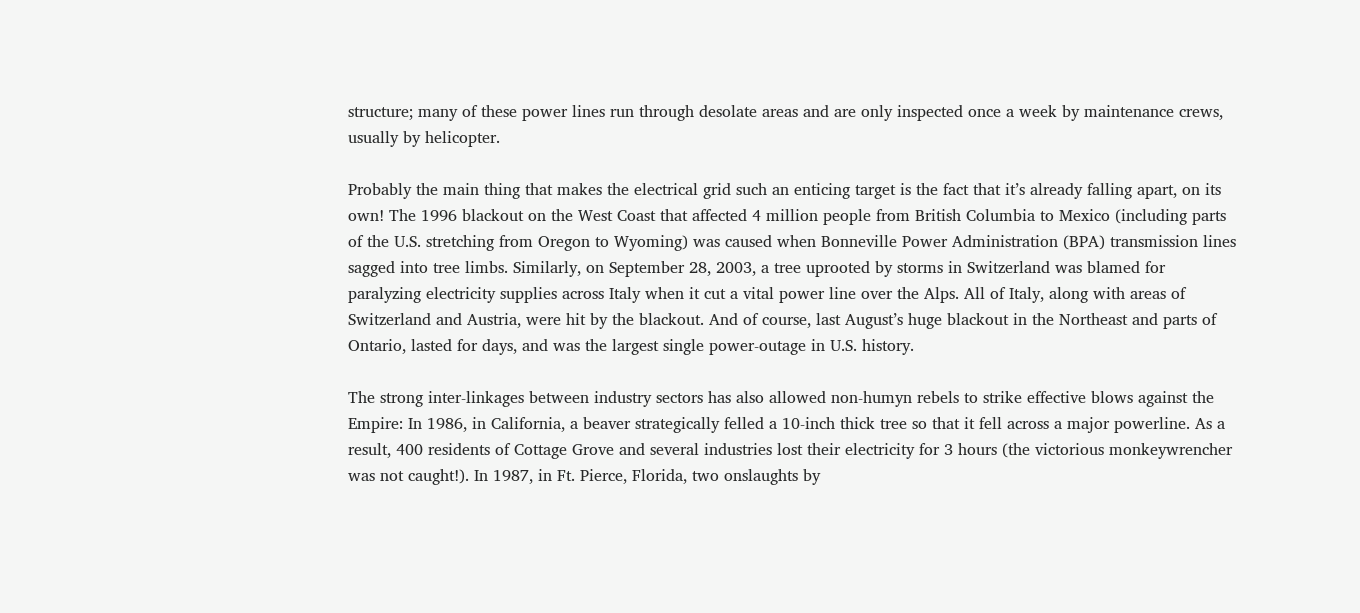structure; many of these power lines run through desolate areas and are only inspected once a week by maintenance crews, usually by helicopter.

Probably the main thing that makes the electrical grid such an enticing target is the fact that it’s already falling apart, on its own! The 1996 blackout on the West Coast that affected 4 million people from British Columbia to Mexico (including parts of the U.S. stretching from Oregon to Wyoming) was caused when Bonneville Power Administration (BPA) transmission lines sagged into tree limbs. Similarly, on September 28, 2003, a tree uprooted by storms in Switzerland was blamed for paralyzing electricity supplies across Italy when it cut a vital power line over the Alps. All of Italy, along with areas of Switzerland and Austria, were hit by the blackout. And of course, last August’s huge blackout in the Northeast and parts of Ontario, lasted for days, and was the largest single power-outage in U.S. history.

The strong inter-linkages between industry sectors has also allowed non-humyn rebels to strike effective blows against the Empire: In 1986, in California, a beaver strategically felled a 10-inch thick tree so that it fell across a major powerline. As a result, 400 residents of Cottage Grove and several industries lost their electricity for 3 hours (the victorious monkeywrencher was not caught!). In 1987, in Ft. Pierce, Florida, two onslaughts by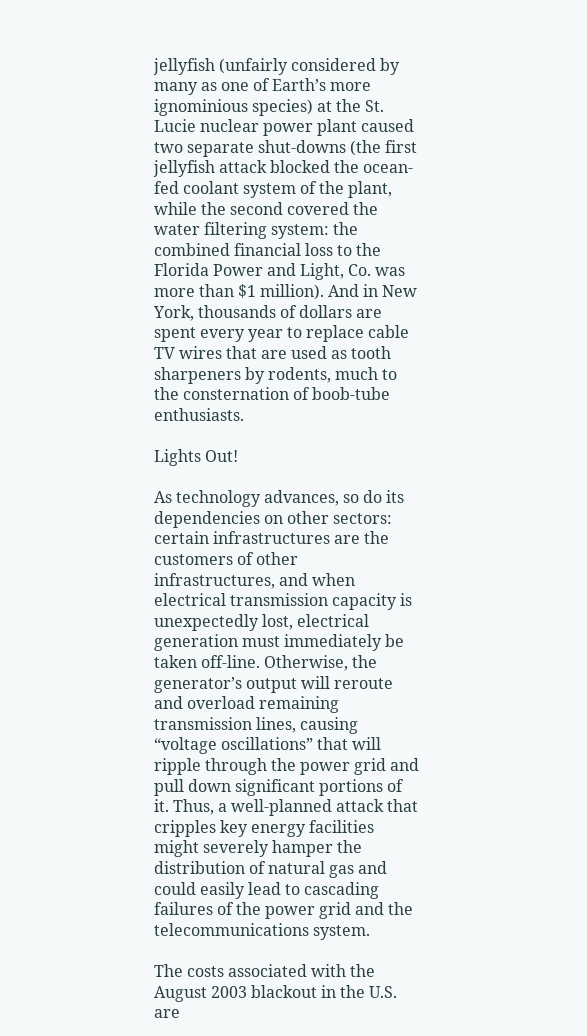jellyfish (unfairly considered by many as one of Earth’s more ignominious species) at the St. Lucie nuclear power plant caused two separate shut-downs (the first jellyfish attack blocked the ocean-fed coolant system of the plant, while the second covered the water filtering system: the combined financial loss to the Florida Power and Light, Co. was more than $1 million). And in New York, thousands of dollars are spent every year to replace cable TV wires that are used as tooth sharpeners by rodents, much to the consternation of boob-tube enthusiasts.

Lights Out!

As technology advances, so do its dependencies on other sectors: certain infrastructures are the customers of other infrastructures, and when electrical transmission capacity is unexpectedly lost, electrical generation must immediately be taken off-line. Otherwise, the generator’s output will reroute and overload remaining transmission lines, causing “voltage oscillations” that will ripple through the power grid and pull down significant portions of it. Thus, a well-planned attack that cripples key energy facilities might severely hamper the distribution of natural gas and could easily lead to cascading failures of the power grid and the telecommunications system.

The costs associated with the August 2003 blackout in the U.S. are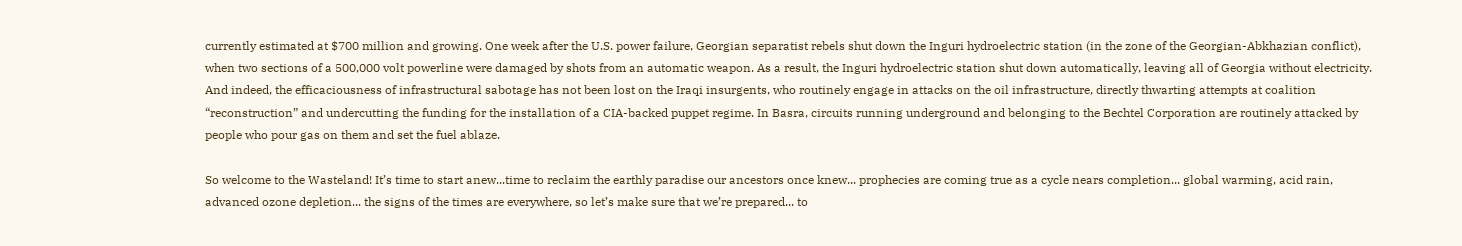currently estimated at $700 million and growing. One week after the U.S. power failure, Georgian separatist rebels shut down the Inguri hydroelectric station (in the zone of the Georgian-Abkhazian conflict), when two sections of a 500,000 volt powerline were damaged by shots from an automatic weapon. As a result, the Inguri hydroelectric station shut down automatically, leaving all of Georgia without electricity. And indeed, the efficaciousness of infrastructural sabotage has not been lost on the Iraqi insurgents, who routinely engage in attacks on the oil infrastructure, directly thwarting attempts at coalition “reconstruction” and undercutting the funding for the installation of a CIA-backed puppet regime. In Basra, circuits running underground and belonging to the Bechtel Corporation are routinely attacked by people who pour gas on them and set the fuel ablaze.

So welcome to the Wasteland! It’s time to start anew...time to reclaim the earthly paradise our ancestors once knew... prophecies are coming true as a cycle nears completion... global warming, acid rain, advanced ozone depletion... the signs of the times are everywhere, so let’s make sure that we’re prepared... to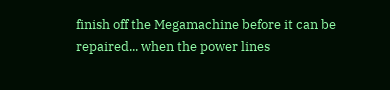finish off the Megamachine before it can be repaired... when the power lines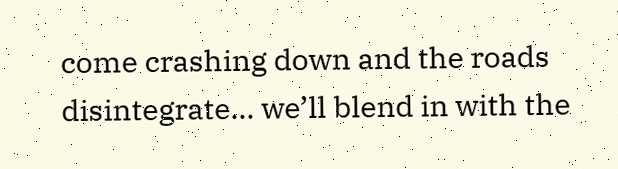come crashing down and the roads disintegrate... we’ll blend in with the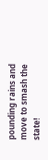pounding rains and move to smash the state!